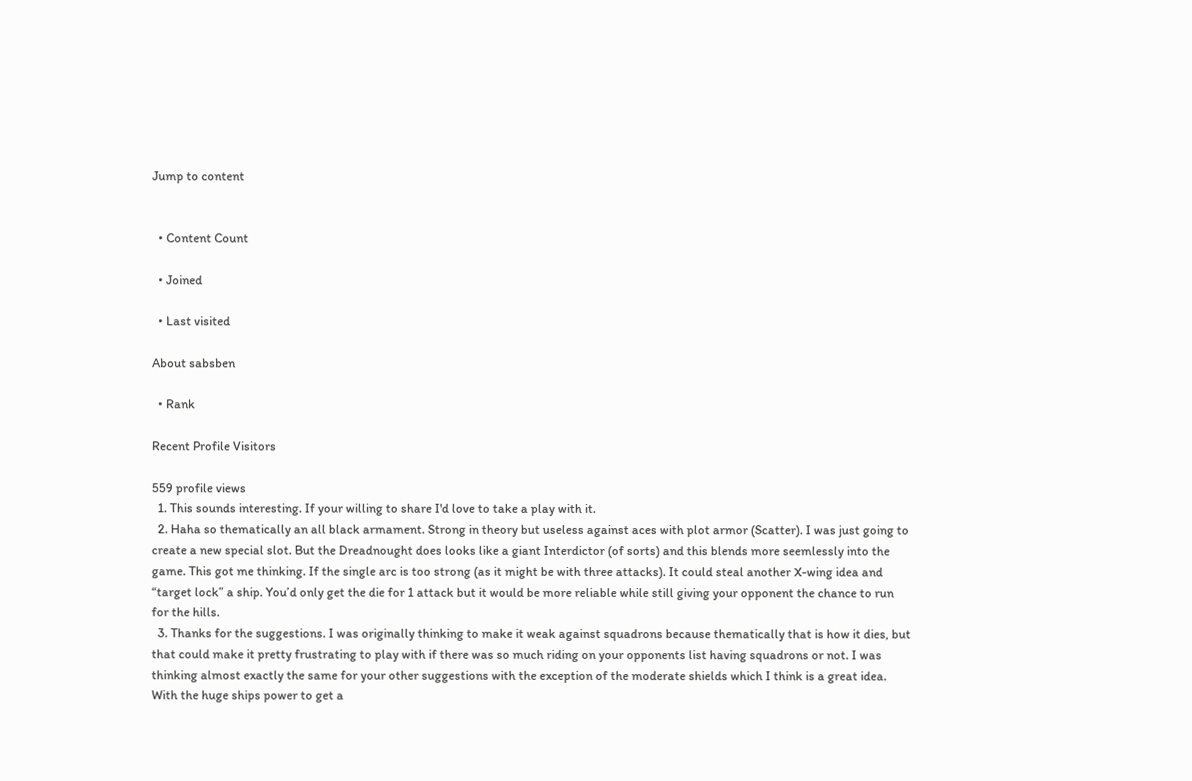Jump to content


  • Content Count

  • Joined

  • Last visited

About sabsben

  • Rank

Recent Profile Visitors

559 profile views
  1. This sounds interesting. If your willing to share I'd love to take a play with it.
  2. Haha so thematically an all black armament. Strong in theory but useless against aces with plot armor (Scatter). I was just going to create a new special slot. But the Dreadnought does looks like a giant Interdictor (of sorts) and this blends more seemlessly into the game. This got me thinking. If the single arc is too strong (as it might be with three attacks). It could steal another X-wing idea and “target lock” a ship. You’d only get the die for 1 attack but it would be more reliable while still giving your opponent the chance to run for the hills.
  3. Thanks for the suggestions. I was originally thinking to make it weak against squadrons because thematically that is how it dies, but that could make it pretty frustrating to play with if there was so much riding on your opponents list having squadrons or not. I was thinking almost exactly the same for your other suggestions with the exception of the moderate shields which I think is a great idea. With the huge ships power to get a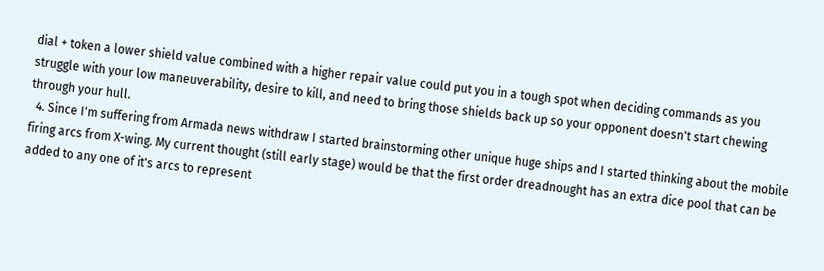dial + token a lower shield value combined with a higher repair value could put you in a tough spot when deciding commands as you struggle with your low maneuverability, desire to kill, and need to bring those shields back up so your opponent doesn't start chewing through your hull.
  4. Since I'm suffering from Armada news withdraw I started brainstorming other unique huge ships and I started thinking about the mobile firing arcs from X-wing. My current thought (still early stage) would be that the first order dreadnought has an extra dice pool that can be added to any one of it's arcs to represent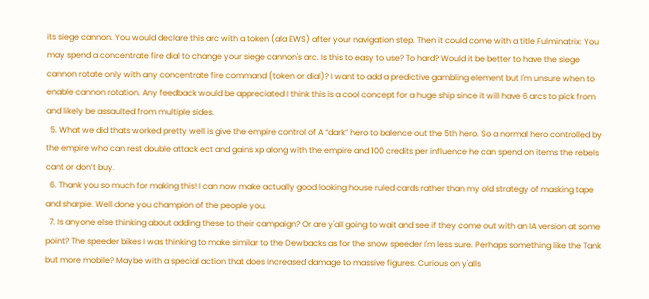its siege cannon. You would declare this arc with a token (ala EWS) after your navigation step. Then it could come with a title Fulminatrix: You may spend a concentrate fire dial to change your siege cannon's arc. Is this to easy to use? To hard? Would it be better to have the siege cannon rotate only with any concentrate fire command (token or dial)? I want to add a predictive gambling element but I'm unsure when to enable cannon rotation. Any feedback would be appreciated I think this is a cool concept for a huge ship since it will have 6 arcs to pick from and likely be assaulted from multiple sides.
  5. What we did thats worked pretty well is give the empire control of A “dark” hero to balence out the 5th hero. So a normal hero controlled by the empire who can rest double attack ect and gains xp along with the empire and 100 credits per influence he can spend on items the rebels cant or don’t buy.
  6. Thank you so much for making this! I can now make actually good looking house ruled cards rather than my old strategy of masking tape and sharpie. Well done you champion of the people you.
  7. Is anyone else thinking about adding these to their campaign? Or are y'all going to wait and see if they come out with an IA version at some point? The speeder bikes I was thinking to make similar to the Dewbacks as for the snow speeder I'm less sure. Perhaps something like the Tank but more mobile? Maybe with a special action that does increased damage to massive figures. Curious on y'alls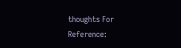thoughts For Reference: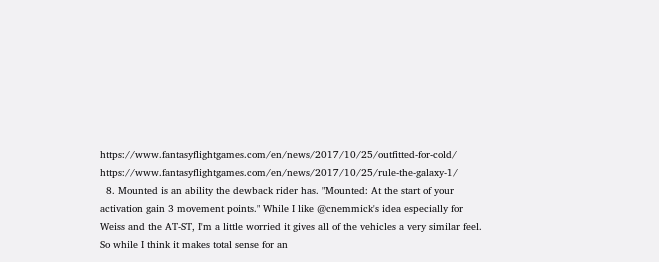https://www.fantasyflightgames.com/en/news/2017/10/25/outfitted-for-cold/ https://www.fantasyflightgames.com/en/news/2017/10/25/rule-the-galaxy-1/
  8. Mounted is an ability the dewback rider has. "Mounted: At the start of your activation gain 3 movement points." While I like @cnemmick's idea especially for Weiss and the AT-ST, I'm a little worried it gives all of the vehicles a very similar feel. So while I think it makes total sense for an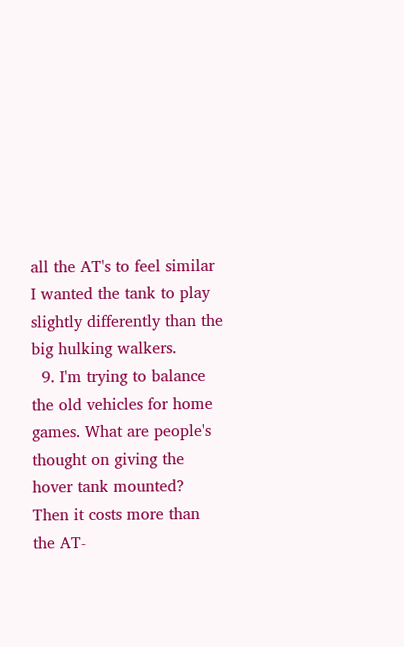all the AT's to feel similar I wanted the tank to play slightly differently than the big hulking walkers.
  9. I'm trying to balance the old vehicles for home games. What are people's thought on giving the hover tank mounted? Then it costs more than the AT-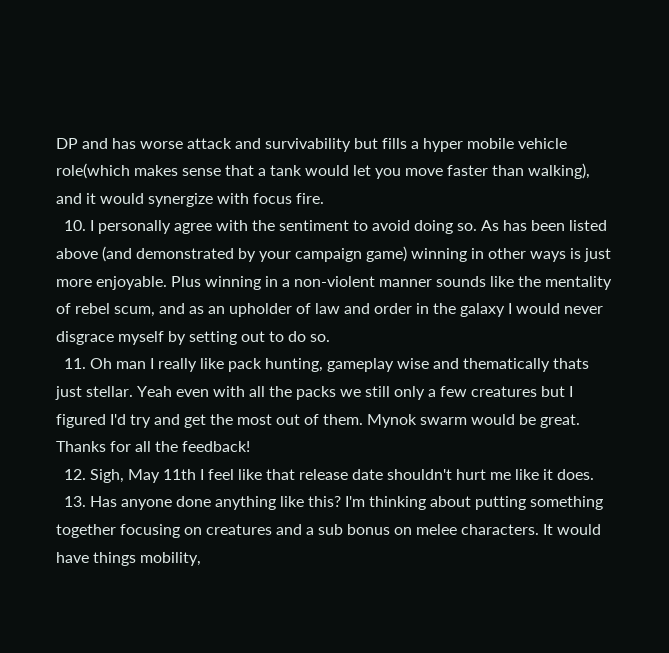DP and has worse attack and survivability but fills a hyper mobile vehicle role(which makes sense that a tank would let you move faster than walking), and it would synergize with focus fire.
  10. I personally agree with the sentiment to avoid doing so. As has been listed above (and demonstrated by your campaign game) winning in other ways is just more enjoyable. Plus winning in a non-violent manner sounds like the mentality of rebel scum, and as an upholder of law and order in the galaxy I would never disgrace myself by setting out to do so.
  11. Oh man I really like pack hunting, gameplay wise and thematically thats just stellar. Yeah even with all the packs we still only a few creatures but I figured I'd try and get the most out of them. Mynok swarm would be great. Thanks for all the feedback!
  12. Sigh, May 11th I feel like that release date shouldn't hurt me like it does.
  13. Has anyone done anything like this? I'm thinking about putting something together focusing on creatures and a sub bonus on melee characters. It would have things mobility,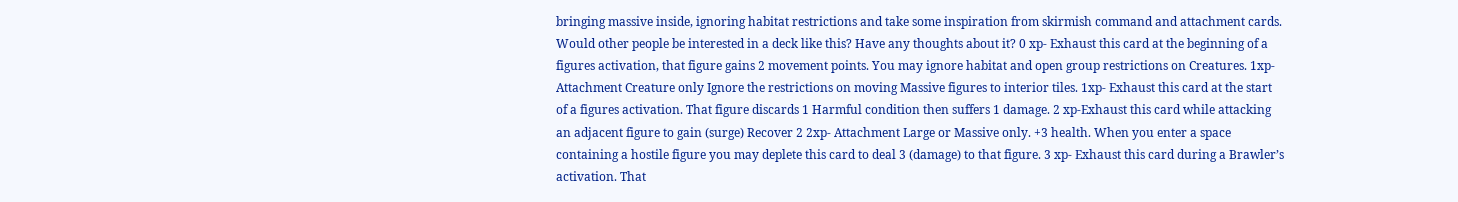bringing massive inside, ignoring habitat restrictions and take some inspiration from skirmish command and attachment cards. Would other people be interested in a deck like this? Have any thoughts about it? 0 xp- Exhaust this card at the beginning of a figures activation, that figure gains 2 movement points. You may ignore habitat and open group restrictions on Creatures. 1xp- Attachment Creature only Ignore the restrictions on moving Massive figures to interior tiles. 1xp- Exhaust this card at the start of a figures activation. That figure discards 1 Harmful condition then suffers 1 damage. 2 xp-Exhaust this card while attacking an adjacent figure to gain (surge) Recover 2 2xp- Attachment Large or Massive only. +3 health. When you enter a space containing a hostile figure you may deplete this card to deal 3 (damage) to that figure. 3 xp- Exhaust this card during a Brawler’s activation. That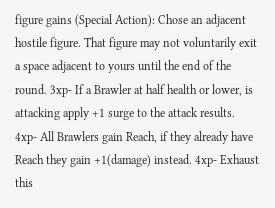figure gains (Special Action): Chose an adjacent hostile figure. That figure may not voluntarily exit a space adjacent to yours until the end of the round. 3xp- If a Brawler at half health or lower, is attacking apply +1 surge to the attack results. 4xp- All Brawlers gain Reach, if they already have Reach they gain +1(damage) instead. 4xp- Exhaust this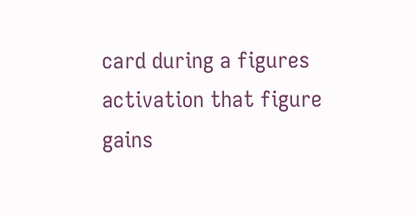card during a figures activation that figure gains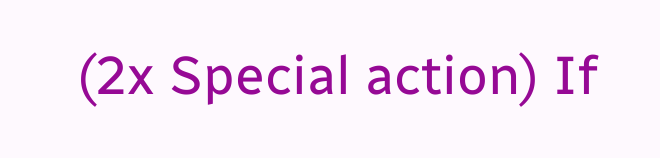(2x Special action) If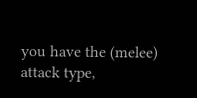you have the (melee) attack type,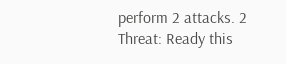perform 2 attacks. 2 Threat: Ready this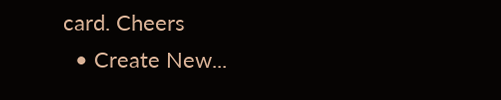card. Cheers
  • Create New...